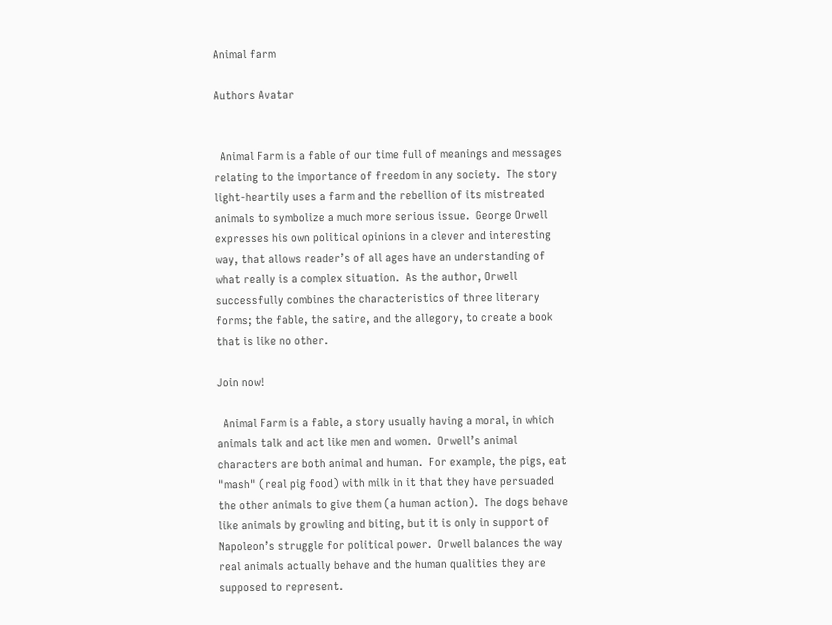Animal farm

Authors Avatar


  Animal Farm is a fable of our time full of meanings and messages relating to the importance of freedom in any society.  The story light-heartily uses a farm and the rebellion of its mistreated animals to symbolize a much more serious issue.  George Orwell expresses his own political opinions in a clever and interesting way, that allows reader’s of all ages have an understanding of what really is a complex situation.  As the author, Orwell successfully combines the characteristics of three literary forms; the fable, the satire, and the allegory, to create a book that is like no other.

Join now!

  Animal Farm is a fable, a story usually having a moral, in which animals talk and act like men and women.  Orwell’s animal characters are both animal and human.  For example, the pigs, eat "mash" (real pig food) with milk in it that they have persuaded the other animals to give them (a human action).  The dogs behave like animals by growling and biting, but it is only in support of Napoleon’s struggle for political power.  Orwell balances the way real animals actually behave and the human qualities they are supposed to represent.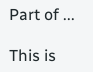Part of ...

This is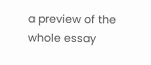a preview of the whole essay